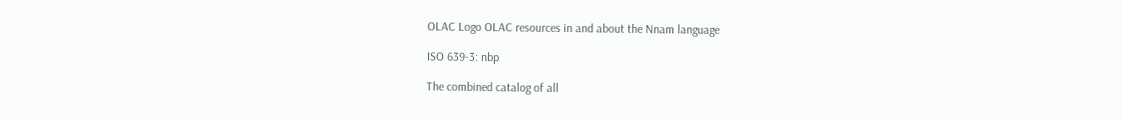OLAC Logo OLAC resources in and about the Nnam language

ISO 639-3: nbp

The combined catalog of all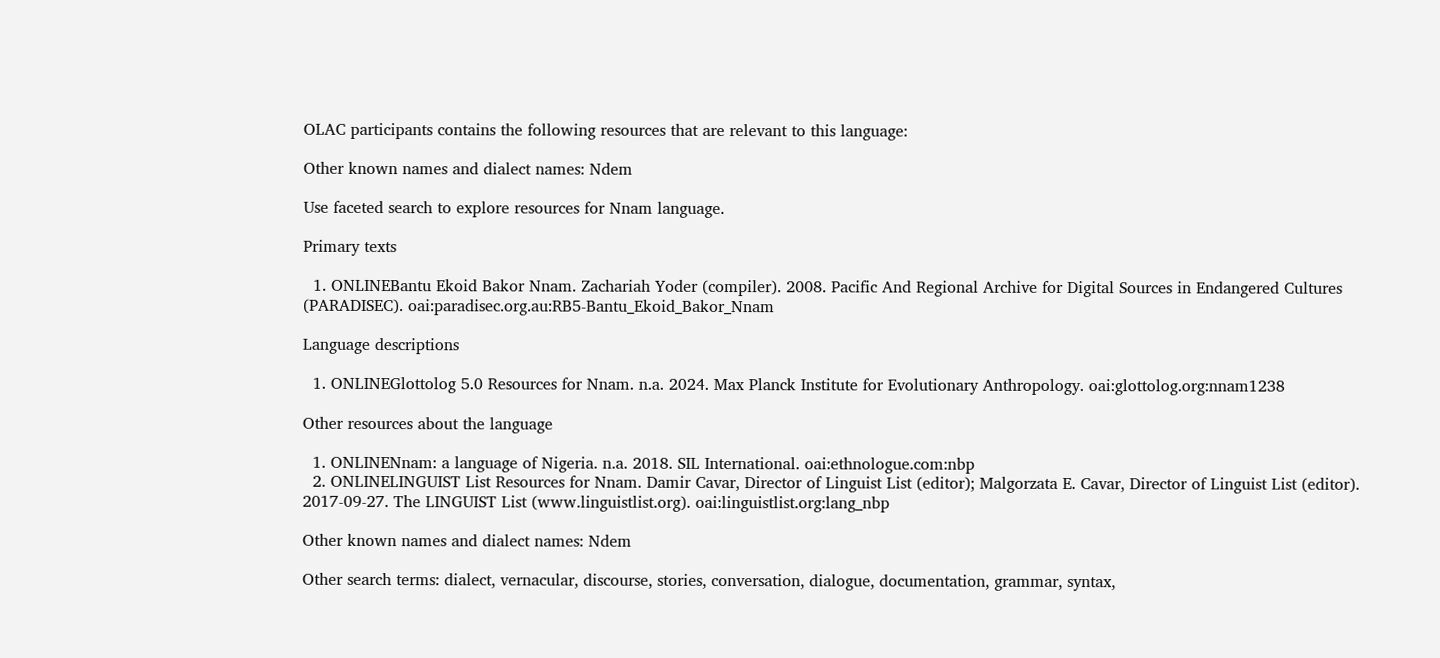OLAC participants contains the following resources that are relevant to this language:

Other known names and dialect names: Ndem

Use faceted search to explore resources for Nnam language.

Primary texts

  1. ONLINEBantu Ekoid Bakor Nnam. Zachariah Yoder (compiler). 2008. Pacific And Regional Archive for Digital Sources in Endangered Cultures (PARADISEC). oai:paradisec.org.au:RB5-Bantu_Ekoid_Bakor_Nnam

Language descriptions

  1. ONLINEGlottolog 5.0 Resources for Nnam. n.a. 2024. Max Planck Institute for Evolutionary Anthropology. oai:glottolog.org:nnam1238

Other resources about the language

  1. ONLINENnam: a language of Nigeria. n.a. 2018. SIL International. oai:ethnologue.com:nbp
  2. ONLINELINGUIST List Resources for Nnam. Damir Cavar, Director of Linguist List (editor); Malgorzata E. Cavar, Director of Linguist List (editor). 2017-09-27. The LINGUIST List (www.linguistlist.org). oai:linguistlist.org:lang_nbp

Other known names and dialect names: Ndem

Other search terms: dialect, vernacular, discourse, stories, conversation, dialogue, documentation, grammar, syntax,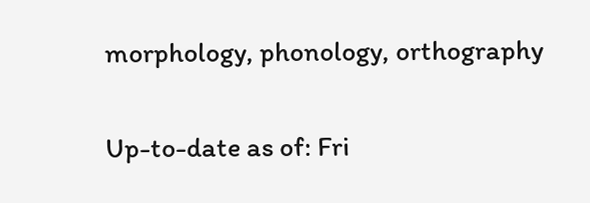morphology, phonology, orthography

Up-to-date as of: Fri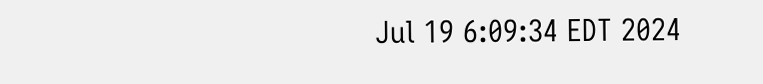Jul 19 6:09:34 EDT 2024